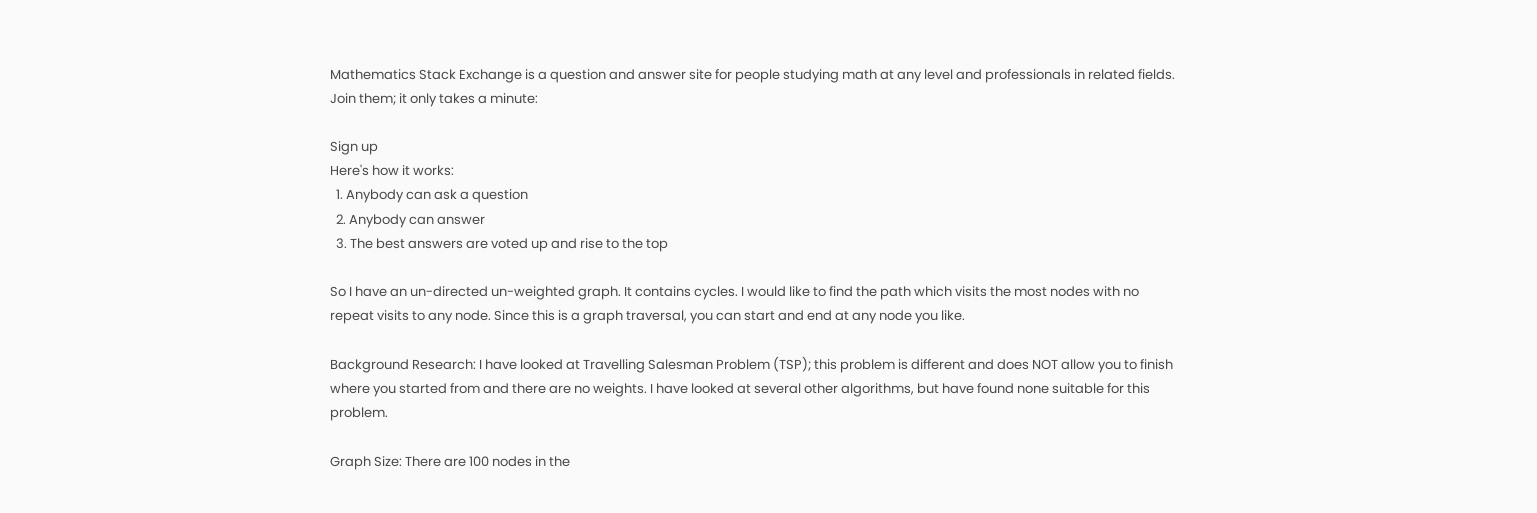Mathematics Stack Exchange is a question and answer site for people studying math at any level and professionals in related fields. Join them; it only takes a minute:

Sign up
Here's how it works:
  1. Anybody can ask a question
  2. Anybody can answer
  3. The best answers are voted up and rise to the top

So I have an un-directed un-weighted graph. It contains cycles. I would like to find the path which visits the most nodes with no repeat visits to any node. Since this is a graph traversal, you can start and end at any node you like.

Background Research: I have looked at Travelling Salesman Problem (TSP); this problem is different and does NOT allow you to finish where you started from and there are no weights. I have looked at several other algorithms, but have found none suitable for this problem.

Graph Size: There are 100 nodes in the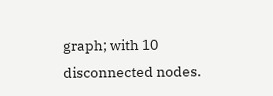graph; with 10 disconnected nodes.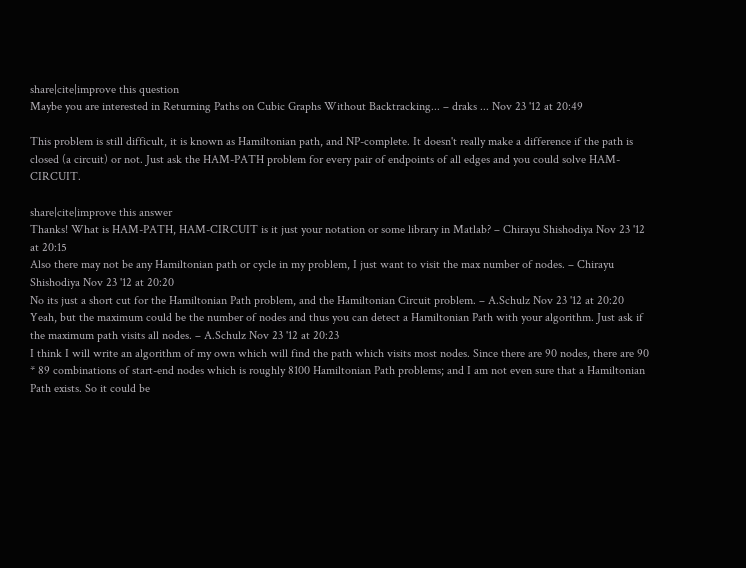share|cite|improve this question
Maybe you are interested in Returning Paths on Cubic Graphs Without Backtracking... – draks ... Nov 23 '12 at 20:49

This problem is still difficult, it is known as Hamiltonian path, and NP-complete. It doesn't really make a difference if the path is closed (a circuit) or not. Just ask the HAM-PATH problem for every pair of endpoints of all edges and you could solve HAM-CIRCUIT.

share|cite|improve this answer
Thanks! What is HAM-PATH, HAM-CIRCUIT is it just your notation or some library in Matlab? – Chirayu Shishodiya Nov 23 '12 at 20:15
Also there may not be any Hamiltonian path or cycle in my problem, I just want to visit the max number of nodes. – Chirayu Shishodiya Nov 23 '12 at 20:20
No its just a short cut for the Hamiltonian Path problem, and the Hamiltonian Circuit problem. – A.Schulz Nov 23 '12 at 20:20
Yeah, but the maximum could be the number of nodes and thus you can detect a Hamiltonian Path with your algorithm. Just ask if the maximum path visits all nodes. – A.Schulz Nov 23 '12 at 20:23
I think I will write an algorithm of my own which will find the path which visits most nodes. Since there are 90 nodes, there are 90 * 89 combinations of start-end nodes which is roughly 8100 Hamiltonian Path problems; and I am not even sure that a Hamiltonian Path exists. So it could be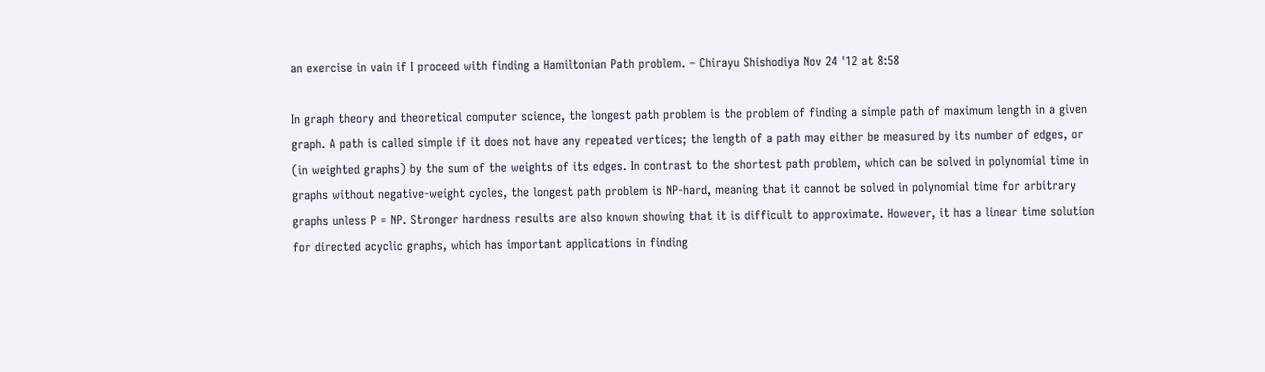an exercise in vain if I proceed with finding a Hamiltonian Path problem. – Chirayu Shishodiya Nov 24 '12 at 8:58

In graph theory and theoretical computer science, the longest path problem is the problem of finding a simple path of maximum length in a given graph. A path is called simple if it does not have any repeated vertices; the length of a path may either be measured by its number of edges, or (in weighted graphs) by the sum of the weights of its edges. In contrast to the shortest path problem, which can be solved in polynomial time in graphs without negative-weight cycles, the longest path problem is NP-hard, meaning that it cannot be solved in polynomial time for arbitrary graphs unless P = NP. Stronger hardness results are also known showing that it is difficult to approximate. However, it has a linear time solution for directed acyclic graphs, which has important applications in finding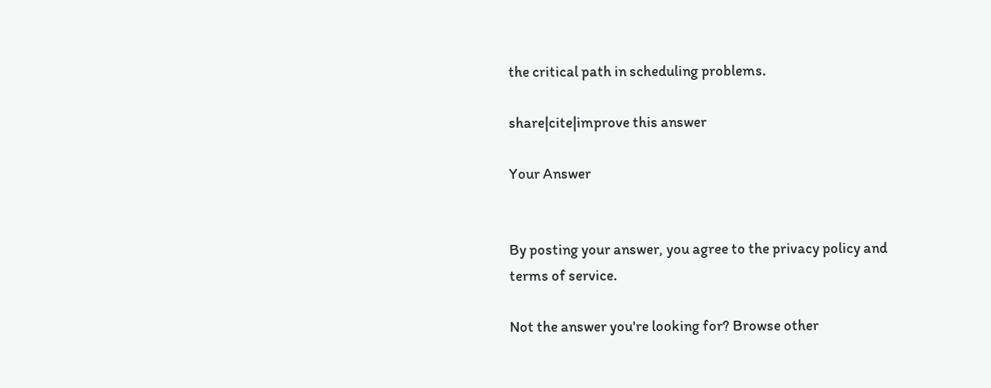the critical path in scheduling problems.

share|cite|improve this answer

Your Answer


By posting your answer, you agree to the privacy policy and terms of service.

Not the answer you're looking for? Browse other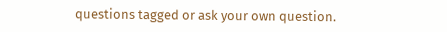questions tagged or ask your own question.